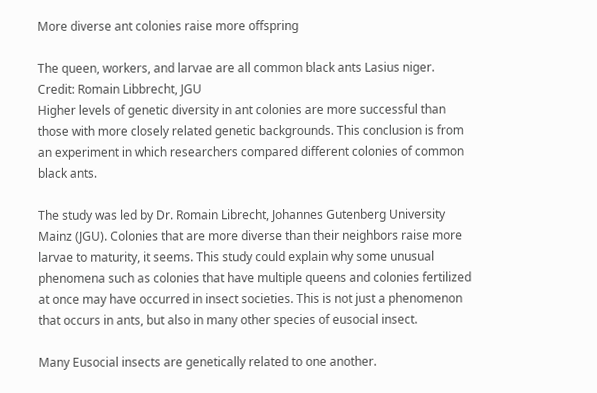More diverse ant colonies raise more offspring

The queen, workers, and larvae are all common black ants Lasius niger. Credit: Romain Libbrecht, JGU
Higher levels of genetic diversity in ant colonies are more successful than those with more closely related genetic backgrounds. This conclusion is from an experiment in which researchers compared different colonies of common black ants.

The study was led by Dr. Romain Librecht, Johannes Gutenberg University Mainz (JGU). Colonies that are more diverse than their neighbors raise more larvae to maturity, it seems. This study could explain why some unusual phenomena such as colonies that have multiple queens and colonies fertilized at once may have occurred in insect societies. This is not just a phenomenon that occurs in ants, but also in many other species of eusocial insect.

Many Eusocial insects are genetically related to one another.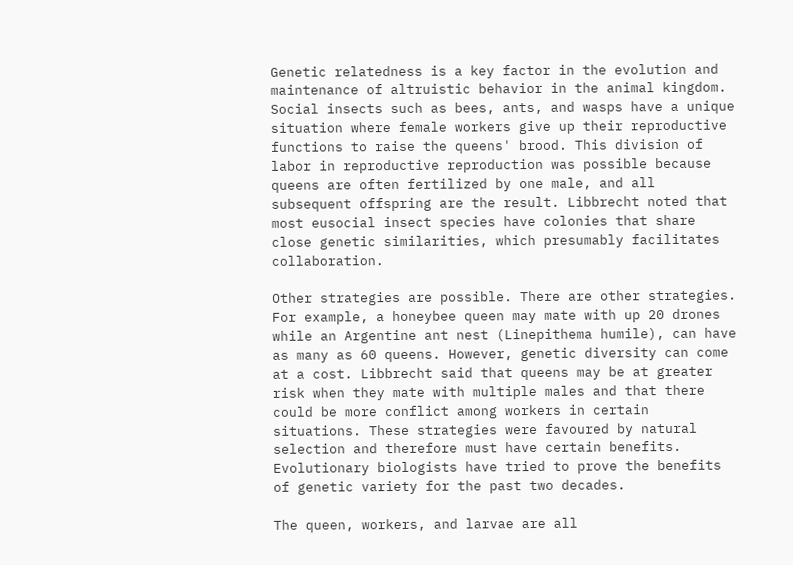Genetic relatedness is a key factor in the evolution and maintenance of altruistic behavior in the animal kingdom. Social insects such as bees, ants, and wasps have a unique situation where female workers give up their reproductive functions to raise the queens' brood. This division of labor in reproductive reproduction was possible because queens are often fertilized by one male, and all subsequent offspring are the result. Libbrecht noted that most eusocial insect species have colonies that share close genetic similarities, which presumably facilitates collaboration.

Other strategies are possible. There are other strategies. For example, a honeybee queen may mate with up 20 drones while an Argentine ant nest (Linepithema humile), can have as many as 60 queens. However, genetic diversity can come at a cost. Libbrecht said that queens may be at greater risk when they mate with multiple males and that there could be more conflict among workers in certain situations. These strategies were favoured by natural selection and therefore must have certain benefits. Evolutionary biologists have tried to prove the benefits of genetic variety for the past two decades.

The queen, workers, and larvae are all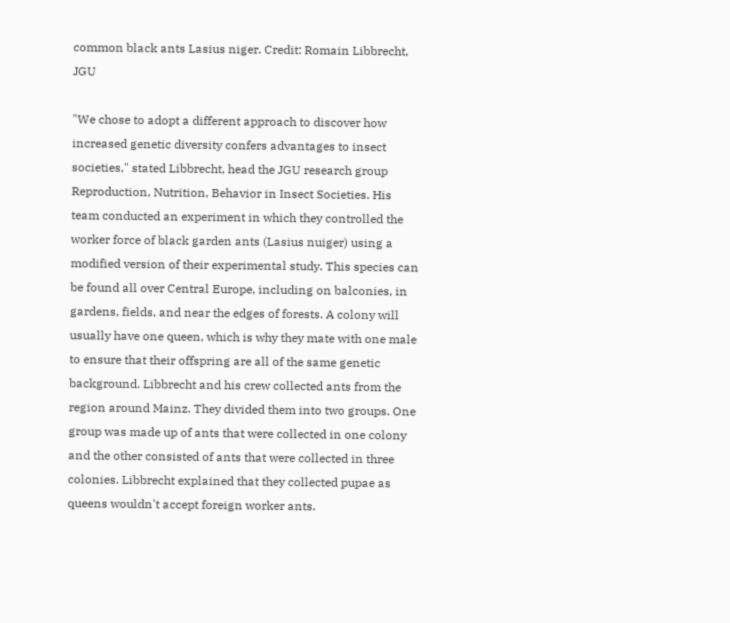common black ants Lasius niger. Credit: Romain Libbrecht, JGU

"We chose to adopt a different approach to discover how increased genetic diversity confers advantages to insect societies," stated Libbrecht, head the JGU research group Reproduction, Nutrition, Behavior in Insect Societies. His team conducted an experiment in which they controlled the worker force of black garden ants (Lasius nuiger) using a modified version of their experimental study. This species can be found all over Central Europe, including on balconies, in gardens, fields, and near the edges of forests. A colony will usually have one queen, which is why they mate with one male to ensure that their offspring are all of the same genetic background. Libbrecht and his crew collected ants from the region around Mainz. They divided them into two groups. One group was made up of ants that were collected in one colony and the other consisted of ants that were collected in three colonies. Libbrecht explained that they collected pupae as queens wouldn't accept foreign worker ants.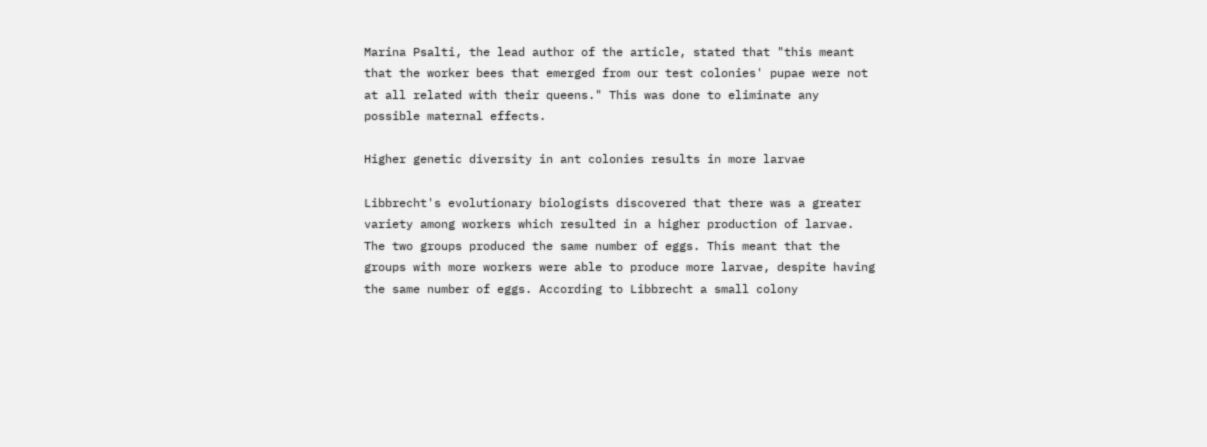Marina Psalti, the lead author of the article, stated that "this meant that the worker bees that emerged from our test colonies' pupae were not at all related with their queens." This was done to eliminate any possible maternal effects.

Higher genetic diversity in ant colonies results in more larvae

Libbrecht's evolutionary biologists discovered that there was a greater variety among workers which resulted in a higher production of larvae. The two groups produced the same number of eggs. This meant that the groups with more workers were able to produce more larvae, despite having the same number of eggs. According to Libbrecht a small colony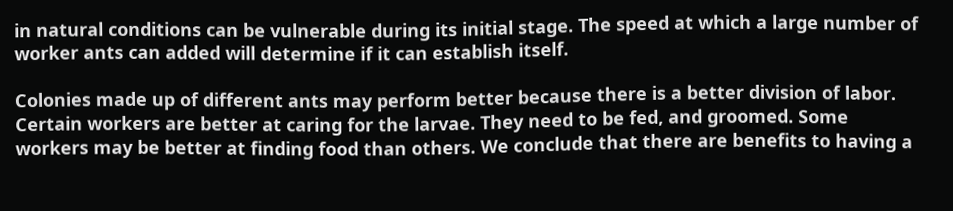in natural conditions can be vulnerable during its initial stage. The speed at which a large number of worker ants can added will determine if it can establish itself.

Colonies made up of different ants may perform better because there is a better division of labor. Certain workers are better at caring for the larvae. They need to be fed, and groomed. Some workers may be better at finding food than others. We conclude that there are benefits to having a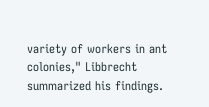variety of workers in ant colonies," Libbrecht summarized his findings.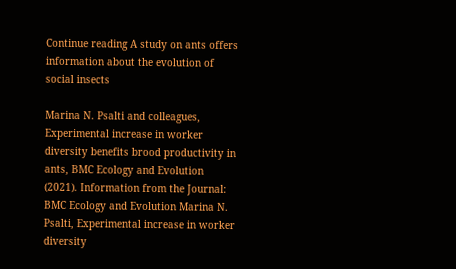Continue reading A study on ants offers information about the evolution of social insects

Marina N. Psalti and colleagues, Experimental increase in worker diversity benefits brood productivity in ants, BMC Ecology and Evolution (2021). Information from the Journal: BMC Ecology and Evolution Marina N. Psalti, Experimental increase in worker diversity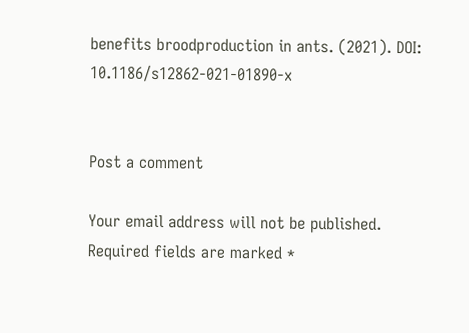benefits broodproduction in ants. (2021). DOI: 10.1186/s12862-021-01890-x


Post a comment

Your email address will not be published. Required fields are marked *